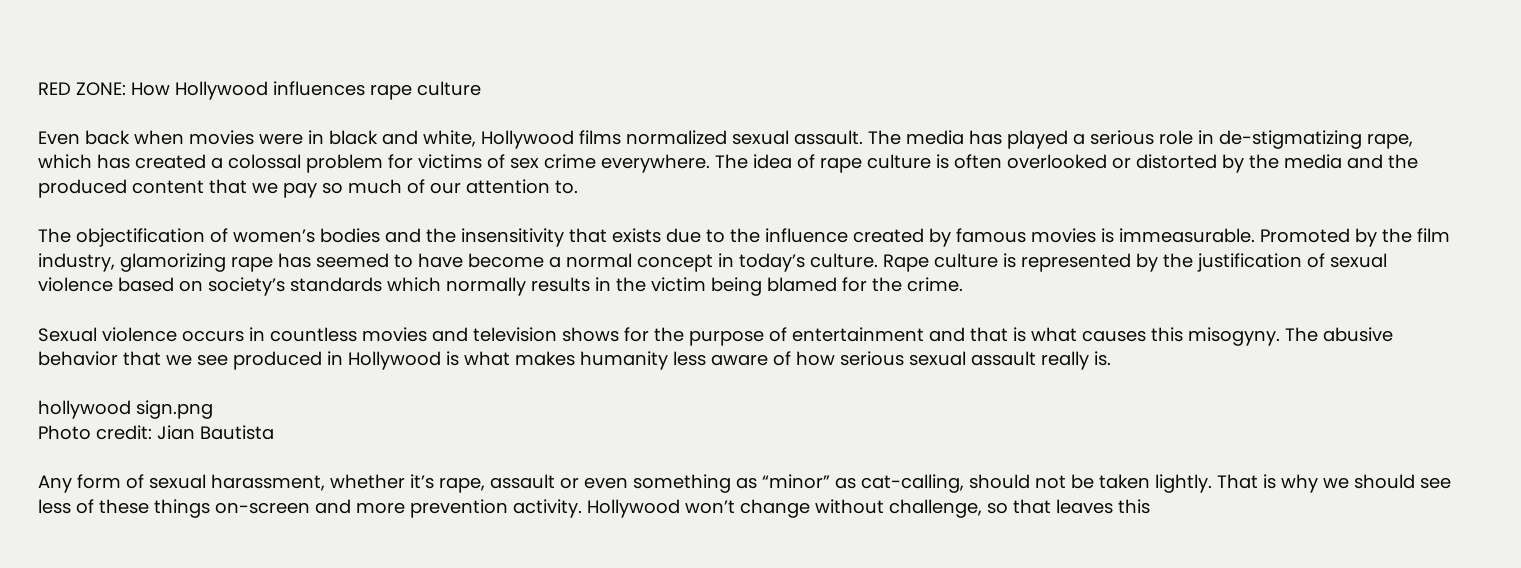RED ZONE: How Hollywood influences rape culture

Even back when movies were in black and white, Hollywood films normalized sexual assault. The media has played a serious role in de-stigmatizing rape, which has created a colossal problem for victims of sex crime everywhere. The idea of rape culture is often overlooked or distorted by the media and the produced content that we pay so much of our attention to.

The objectification of women’s bodies and the insensitivity that exists due to the influence created by famous movies is immeasurable. Promoted by the film industry, glamorizing rape has seemed to have become a normal concept in today’s culture. Rape culture is represented by the justification of sexual violence based on society’s standards which normally results in the victim being blamed for the crime.

Sexual violence occurs in countless movies and television shows for the purpose of entertainment and that is what causes this misogyny. The abusive behavior that we see produced in Hollywood is what makes humanity less aware of how serious sexual assault really is.

hollywood sign.png
Photo credit: Jian Bautista

Any form of sexual harassment, whether it’s rape, assault or even something as “minor” as cat-calling, should not be taken lightly. That is why we should see less of these things on-screen and more prevention activity. Hollywood won’t change without challenge, so that leaves this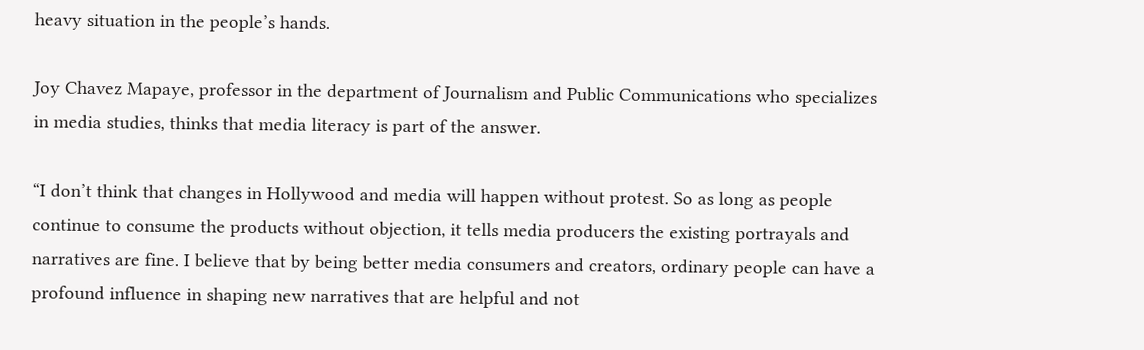heavy situation in the people’s hands.

Joy Chavez Mapaye, professor in the department of Journalism and Public Communications who specializes in media studies, thinks that media literacy is part of the answer.

“I don’t think that changes in Hollywood and media will happen without protest. So as long as people continue to consume the products without objection, it tells media producers the existing portrayals and narratives are fine. I believe that by being better media consumers and creators, ordinary people can have a profound influence in shaping new narratives that are helpful and not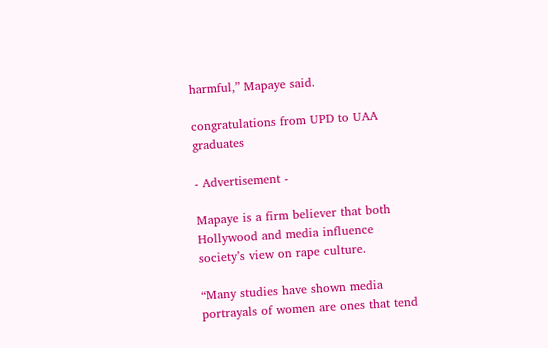harmful,” Mapaye said.

congratulations from UPD to UAA graduates

- Advertisement -

Mapaye is a firm believer that both Hollywood and media influence society’s view on rape culture.

“Many studies have shown media portrayals of women are ones that tend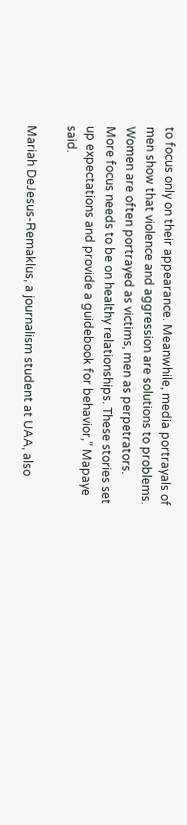to focus only on their appearance. Meanwhile, media portrayals of men show that violence and aggression are solutions to problems. Women are often portrayed as victims, men as perpetrators. More focus needs to be on healthy relationships. These stories set up expectations and provide a guidebook for behavior,” Mapaye said.

Mariah DeJesus-Remaklus, a journalism student at UAA, also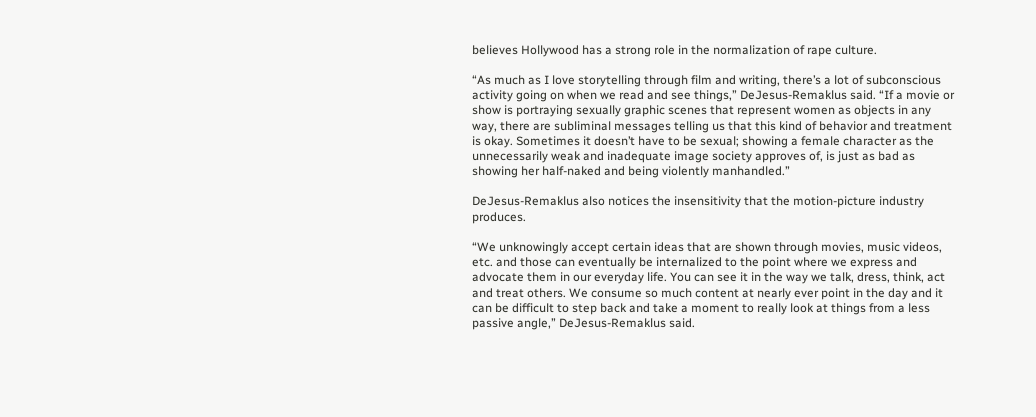believes Hollywood has a strong role in the normalization of rape culture.

“As much as I love storytelling through film and writing, there’s a lot of subconscious activity going on when we read and see things,” DeJesus-Remaklus said. “If a movie or show is portraying sexually graphic scenes that represent women as objects in any way, there are subliminal messages telling us that this kind of behavior and treatment is okay. Sometimes it doesn’t have to be sexual; showing a female character as the unnecessarily weak and inadequate image society approves of, is just as bad as showing her half-naked and being violently manhandled.”

DeJesus-Remaklus also notices the insensitivity that the motion-picture industry produces.

“We unknowingly accept certain ideas that are shown through movies, music videos, etc. and those can eventually be internalized to the point where we express and advocate them in our everyday life. You can see it in the way we talk, dress, think, act and treat others. We consume so much content at nearly ever point in the day and it can be difficult to step back and take a moment to really look at things from a less passive angle,” DeJesus-Remaklus said.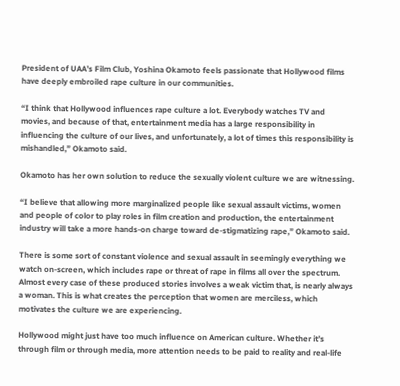President of UAA’s Film Club, Yoshina Okamoto feels passionate that Hollywood films have deeply embroiled rape culture in our communities.

“I think that Hollywood influences rape culture a lot. Everybody watches TV and movies, and because of that, entertainment media has a large responsibility in influencing the culture of our lives, and unfortunately, a lot of times this responsibility is mishandled,” Okamoto said.

Okamoto has her own solution to reduce the sexually violent culture we are witnessing.

“I believe that allowing more marginalized people like sexual assault victims, women and people of color to play roles in film creation and production, the entertainment industry will take a more hands-on charge toward de-stigmatizing rape,” Okamoto said.

There is some sort of constant violence and sexual assault in seemingly everything we watch on-screen, which includes rape or threat of rape in films all over the spectrum. Almost every case of these produced stories involves a weak victim that, is nearly always a woman. This is what creates the perception that women are merciless, which motivates the culture we are experiencing.

Hollywood might just have too much influence on American culture. Whether it’s through film or through media, more attention needs to be paid to reality and real-life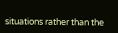situations rather than the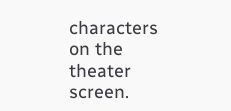characters on the theater screen.